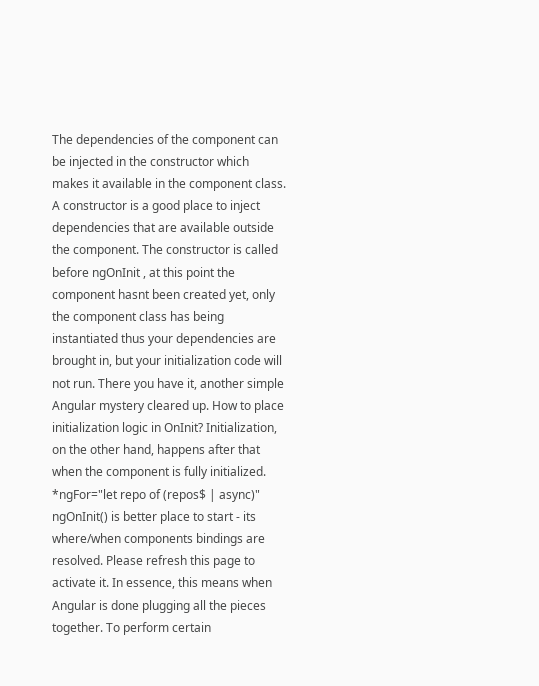The dependencies of the component can be injected in the constructor which makes it available in the component class. A constructor is a good place to inject dependencies that are available outside the component. The constructor is called before ngOnInit , at this point the component hasnt been created yet, only the component class has being instantiated thus your dependencies are brought in, but your initialization code will not run. There you have it, another simple Angular mystery cleared up. How to place initialization logic in OnInit? Initialization, on the other hand, happens after that when the component is fully initialized. *ngFor="let repo of (repos$ | async)" ngOnInit() is better place to start - its where/when components bindings are resolved. Please refresh this page to activate it. In essence, this means when Angular is done plugging all the pieces together. To perform certain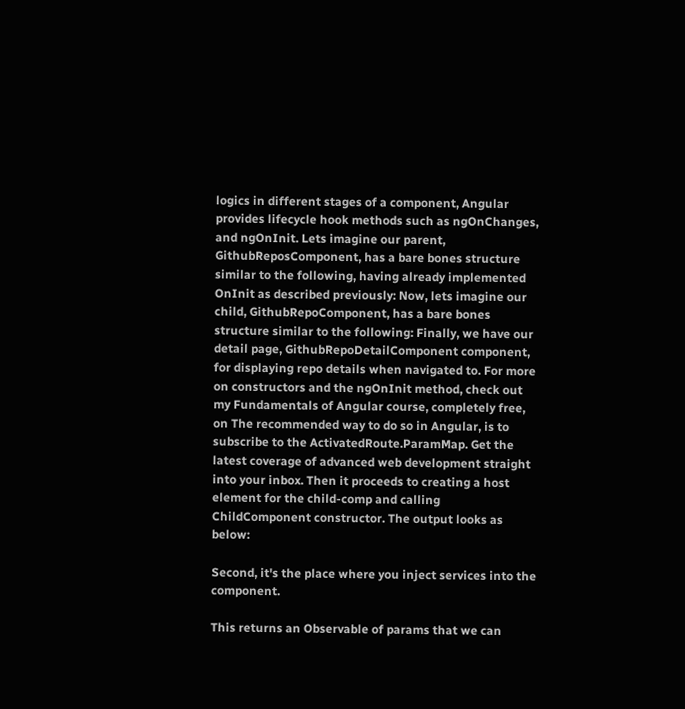logics in different stages of a component, Angular provides lifecycle hook methods such as ngOnChanges, and ngOnInit. Lets imagine our parent, GithubReposComponent, has a bare bones structure similar to the following, having already implemented OnInit as described previously: Now, lets imagine our child, GithubRepoComponent, has a bare bones structure similar to the following: Finally, we have our detail page, GithubRepoDetailComponent component, for displaying repo details when navigated to. For more on constructors and the ngOnInit method, check out my Fundamentals of Angular course, completely free, on The recommended way to do so in Angular, is to subscribe to the ActivatedRoute.ParamMap. Get the latest coverage of advanced web development straight into your inbox. Then it proceeds to creating a host element for the child-comp and calling ChildComponent constructor. The output looks as below:

Second, it's the place where you inject services into the component.

This returns an Observable of params that we can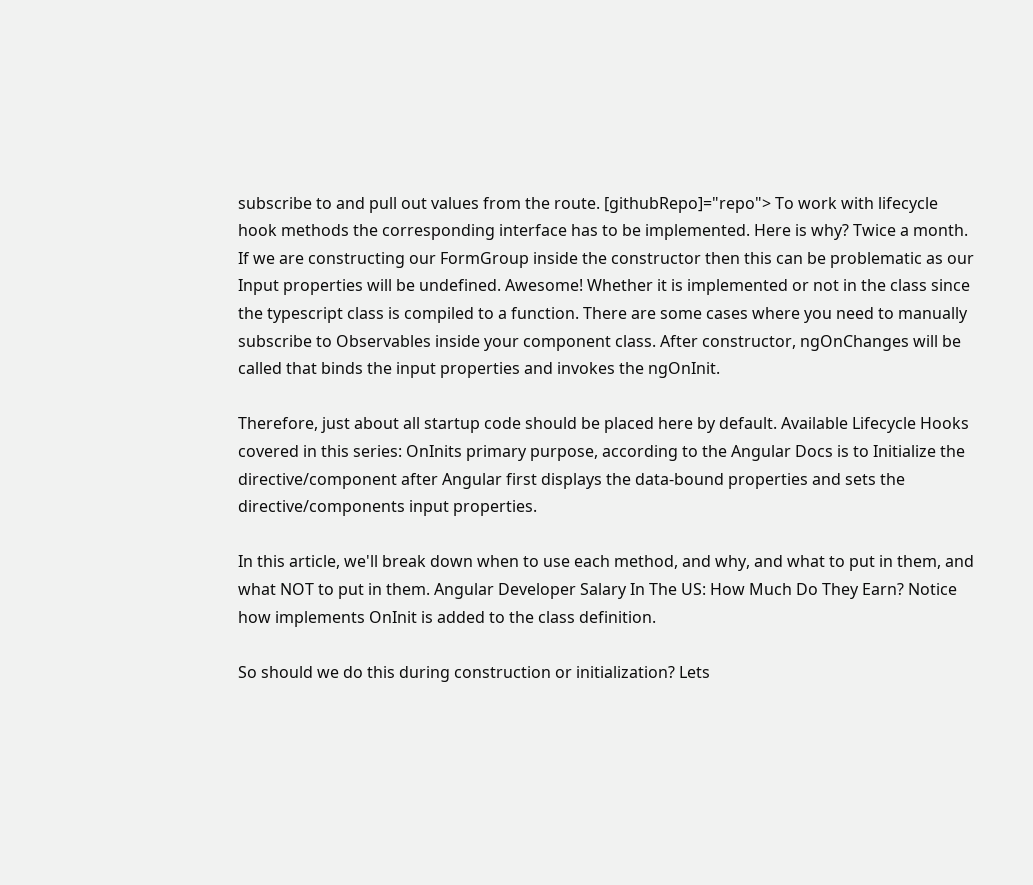subscribe to and pull out values from the route. [githubRepo]="repo"> To work with lifecycle hook methods the corresponding interface has to be implemented. Here is why? Twice a month. If we are constructing our FormGroup inside the constructor then this can be problematic as our Input properties will be undefined. Awesome! Whether it is implemented or not in the class since the typescript class is compiled to a function. There are some cases where you need to manually subscribe to Observables inside your component class. After constructor, ngOnChanges will be called that binds the input properties and invokes the ngOnInit.

Therefore, just about all startup code should be placed here by default. Available Lifecycle Hooks covered in this series: OnInits primary purpose, according to the Angular Docs is to Initialize the directive/component after Angular first displays the data-bound properties and sets the directive/components input properties.

In this article, we'll break down when to use each method, and why, and what to put in them, and what NOT to put in them. Angular Developer Salary In The US: How Much Do They Earn? Notice how implements OnInit is added to the class definition.

So should we do this during construction or initialization? Lets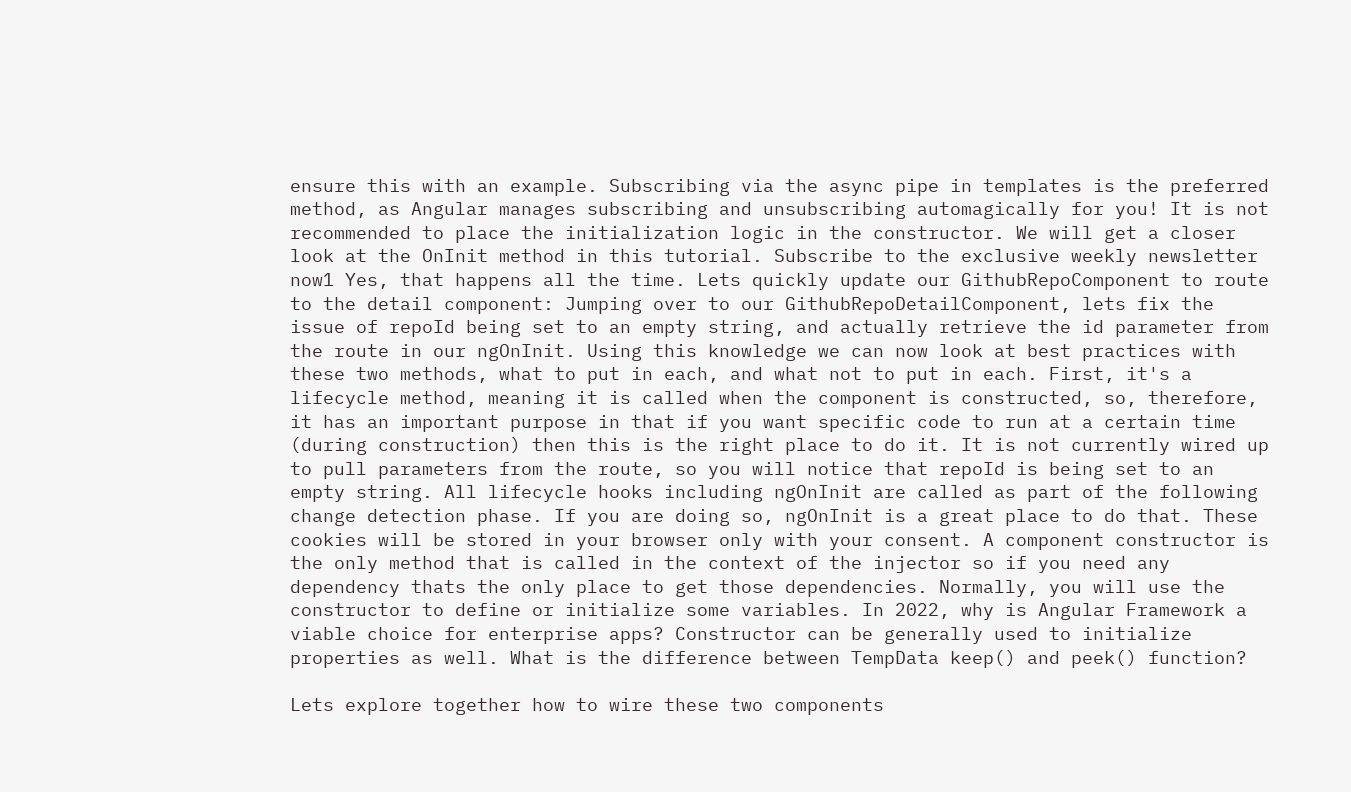ensure this with an example. Subscribing via the async pipe in templates is the preferred method, as Angular manages subscribing and unsubscribing automagically for you! It is not recommended to place the initialization logic in the constructor. We will get a closer look at the OnInit method in this tutorial. Subscribe to the exclusive weekly newsletter now1 Yes, that happens all the time. Lets quickly update our GithubRepoComponent to route to the detail component: Jumping over to our GithubRepoDetailComponent, lets fix the issue of repoId being set to an empty string, and actually retrieve the id parameter from the route in our ngOnInit. Using this knowledge we can now look at best practices with these two methods, what to put in each, and what not to put in each. First, it's a lifecycle method, meaning it is called when the component is constructed, so, therefore, it has an important purpose in that if you want specific code to run at a certain time (during construction) then this is the right place to do it. It is not currently wired up to pull parameters from the route, so you will notice that repoId is being set to an empty string. All lifecycle hooks including ngOnInit are called as part of the following change detection phase. If you are doing so, ngOnInit is a great place to do that. These cookies will be stored in your browser only with your consent. A component constructor is the only method that is called in the context of the injector so if you need any dependency thats the only place to get those dependencies. Normally, you will use the constructor to define or initialize some variables. In 2022, why is Angular Framework a viable choice for enterprise apps? Constructor can be generally used to initialize properties as well. What is the difference between TempData keep() and peek() function?

Lets explore together how to wire these two components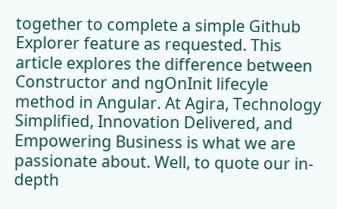together to complete a simple Github Explorer feature as requested. This article explores the difference between Constructor and ngOnInit lifecyle method in Angular. At Agira, Technology Simplified, Innovation Delivered, and Empowering Business is what we are passionate about. Well, to quote our in-depth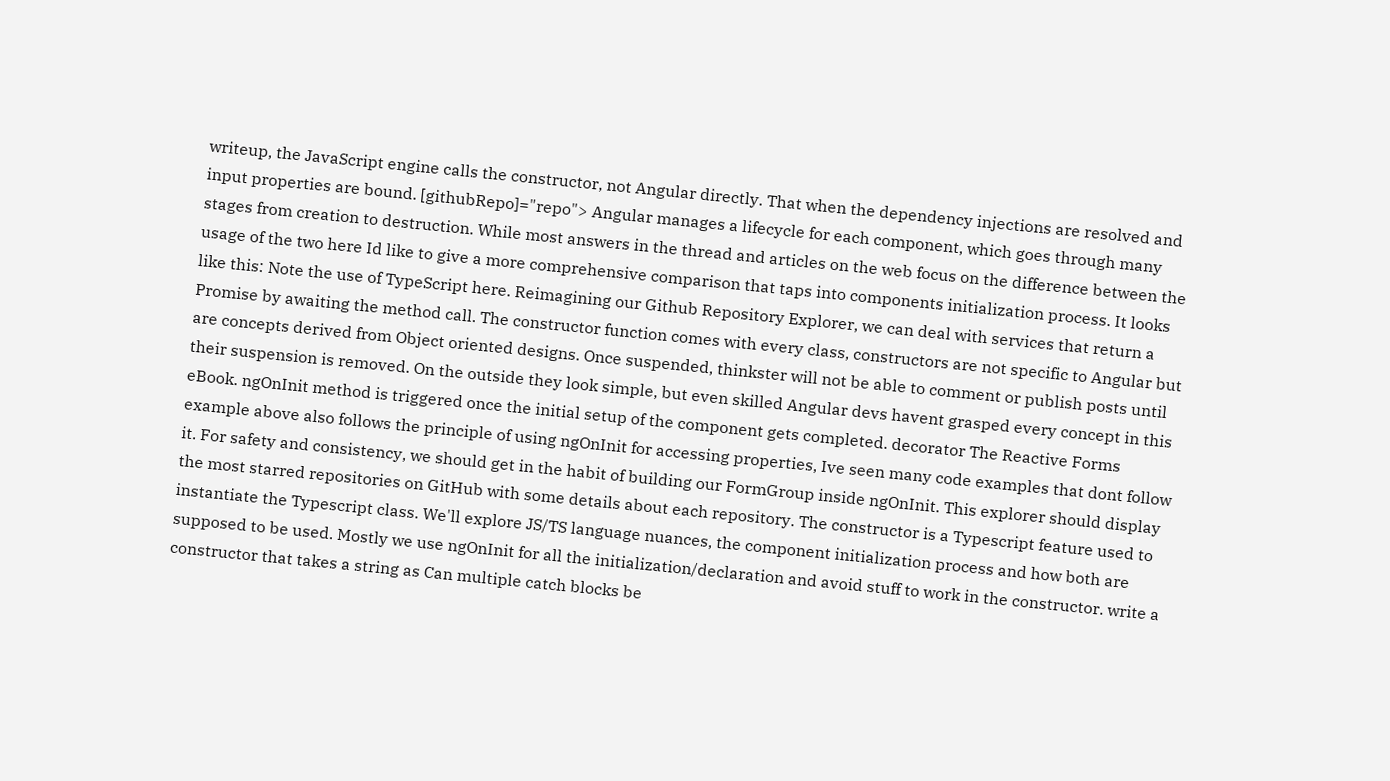writeup, the JavaScript engine calls the constructor, not Angular directly. That when the dependency injections are resolved and input properties are bound. [githubRepo]="repo"> Angular manages a lifecycle for each component, which goes through many stages from creation to destruction. While most answers in the thread and articles on the web focus on the difference between the usage of the two here Id like to give a more comprehensive comparison that taps into components initialization process. It looks like this: Note the use of TypeScript here. Reimagining our Github Repository Explorer, we can deal with services that return a Promise by awaiting the method call. The constructor function comes with every class, constructors are not specific to Angular but are concepts derived from Object oriented designs. Once suspended, thinkster will not be able to comment or publish posts until their suspension is removed. On the outside they look simple, but even skilled Angular devs havent grasped every concept in this eBook. ngOnInit method is triggered once the initial setup of the component gets completed. decorator The Reactive Forms example above also follows the principle of using ngOnInit for accessing properties, Ive seen many code examples that dont follow it. For safety and consistency, we should get in the habit of building our FormGroup inside ngOnInit. This explorer should display the most starred repositories on GitHub with some details about each repository. The constructor is a Typescript feature used to instantiate the Typescript class. We'll explore JS/TS language nuances, the component initialization process and how both are supposed to be used. Mostly we use ngOnInit for all the initialization/declaration and avoid stuff to work in the constructor. write a constructor that takes a string as Can multiple catch blocks be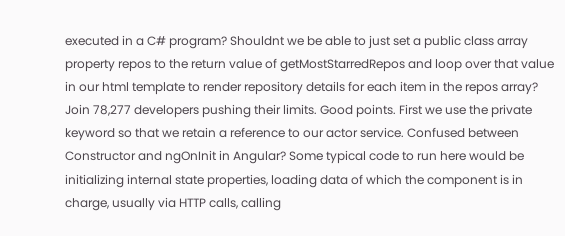executed in a C# program? Shouldnt we be able to just set a public class array property repos to the return value of getMostStarredRepos and loop over that value in our html template to render repository details for each item in the repos array? Join 78,277 developers pushing their limits. Good points. First we use the private keyword so that we retain a reference to our actor service. Confused between Constructor and ngOnInit in Angular? Some typical code to run here would be initializing internal state properties, loading data of which the component is in charge, usually via HTTP calls, calling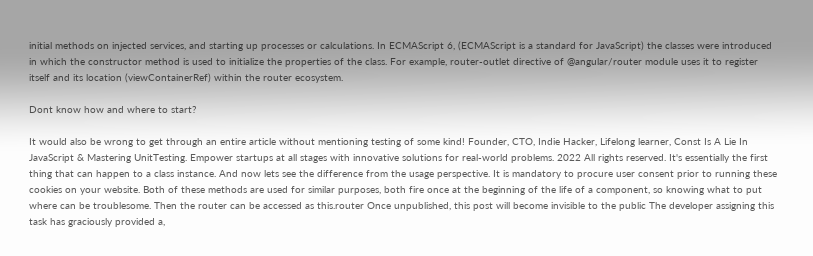initial methods on injected services, and starting up processes or calculations. In ECMAScript 6, (ECMAScript is a standard for JavaScript) the classes were introduced in which the constructor method is used to initialize the properties of the class. For example, router-outlet directive of @angular/router module uses it to register itself and its location (viewContainerRef) within the router ecosystem.

Dont know how and where to start?

It would also be wrong to get through an entire article without mentioning testing of some kind! Founder, CTO, Indie Hacker, Lifelong learner, Const Is A Lie In JavaScript & Mastering UnitTesting. Empower startups at all stages with innovative solutions for real-world problems. 2022 All rights reserved. It's essentially the first thing that can happen to a class instance. And now lets see the difference from the usage perspective. It is mandatory to procure user consent prior to running these cookies on your website. Both of these methods are used for similar purposes, both fire once at the beginning of the life of a component, so knowing what to put where can be troublesome. Then the router can be accessed as this.router Once unpublished, this post will become invisible to the public The developer assigning this task has graciously provided a,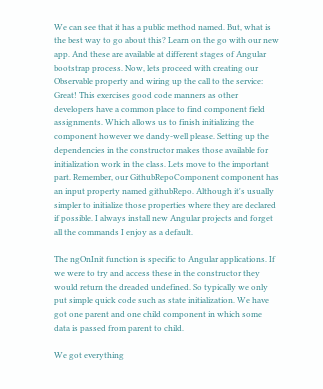We can see that it has a public method named. But, what is the best way to go about this? Learn on the go with our new app. And these are available at different stages of Angular bootstrap process. Now, lets proceed with creating our Observable property and wiring up the call to the service: Great! This exercises good code manners as other developers have a common place to find component field assignments. Which allows us to finish initializing the component however we dandy-well please. Setting up the dependencies in the constructor makes those available for initialization work in the class. Lets move to the important part. Remember, our GithubRepoComponent component has an input property named githubRepo. Although it's usually simpler to initialize those properties where they are declared if possible. I always install new Angular projects and forget all the commands I enjoy as a default.

The ngOnInit function is specific to Angular applications. If we were to try and access these in the constructor they would return the dreaded undefined. So typically we only put simple quick code such as state initialization. We have got one parent and one child component in which some data is passed from parent to child.

We got everything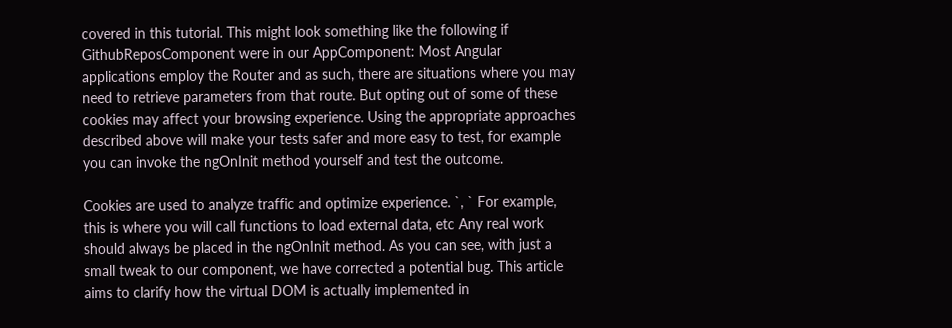covered in this tutorial. This might look something like the following if GithubReposComponent were in our AppComponent: Most Angular applications employ the Router and as such, there are situations where you may need to retrieve parameters from that route. But opting out of some of these cookies may affect your browsing experience. Using the appropriate approaches described above will make your tests safer and more easy to test, for example you can invoke the ngOnInit method yourself and test the outcome.

Cookies are used to analyze traffic and optimize experience. `, ` For example, this is where you will call functions to load external data, etc Any real work should always be placed in the ngOnInit method. As you can see, with just a small tweak to our component, we have corrected a potential bug. This article aims to clarify how the virtual DOM is actually implemented in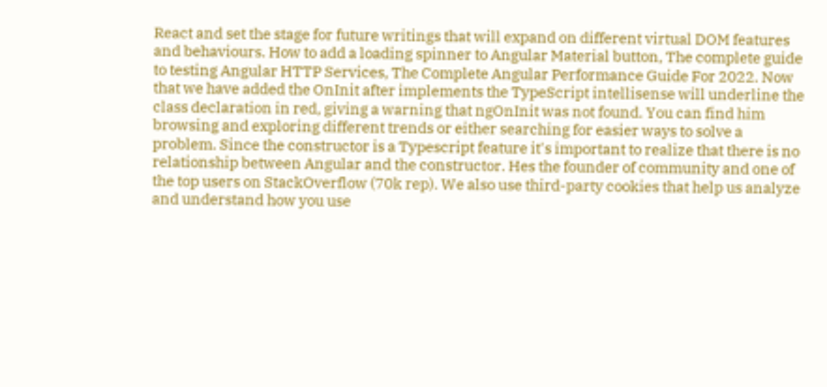React and set the stage for future writings that will expand on different virtual DOM features and behaviours. How to add a loading spinner to Angular Material button, The complete guide to testing Angular HTTP Services, The Complete Angular Performance Guide For 2022. Now that we have added the OnInit after implements the TypeScript intellisense will underline the class declaration in red, giving a warning that ngOnInit was not found. You can find him browsing and exploring different trends or either searching for easier ways to solve a problem. Since the constructor is a Typescript feature it's important to realize that there is no relationship between Angular and the constructor. Hes the founder of community and one of the top users on StackOverflow (70k rep). We also use third-party cookies that help us analyze and understand how you use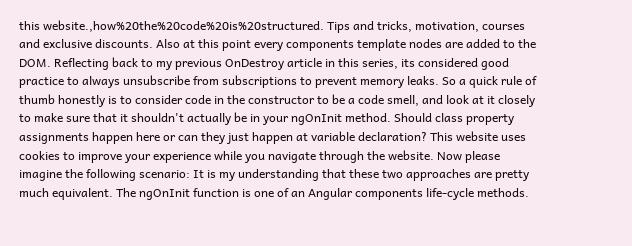this website.,how%20the%20code%20is%20structured. Tips and tricks, motivation, courses and exclusive discounts. Also at this point every components template nodes are added to the DOM. Reflecting back to my previous OnDestroy article in this series, its considered good practice to always unsubscribe from subscriptions to prevent memory leaks. So a quick rule of thumb honestly is to consider code in the constructor to be a code smell, and look at it closely to make sure that it shouldn't actually be in your ngOnInit method. Should class property assignments happen here or can they just happen at variable declaration? This website uses cookies to improve your experience while you navigate through the website. Now please imagine the following scenario: It is my understanding that these two approaches are pretty much equivalent. The ngOnInit function is one of an Angular components life-cycle methods.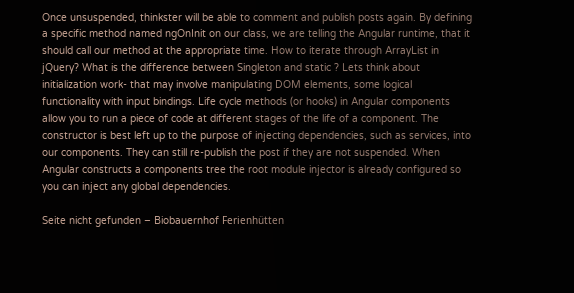Once unsuspended, thinkster will be able to comment and publish posts again. By defining a specific method named ngOnInit on our class, we are telling the Angular runtime, that it should call our method at the appropriate time. How to iterate through ArrayList in jQuery? What is the difference between Singleton and static ? Lets think about initialization work- that may involve manipulating DOM elements, some logical functionality with input bindings. Life cycle methods (or hooks) in Angular components allow you to run a piece of code at different stages of the life of a component. The constructor is best left up to the purpose of injecting dependencies, such as services, into our components. They can still re-publish the post if they are not suspended. When Angular constructs a components tree the root module injector is already configured so you can inject any global dependencies.

Seite nicht gefunden – Biobauernhof Ferienhütten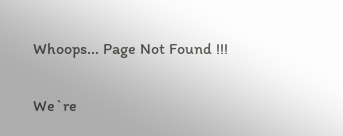Whoops... Page Not Found !!!

We`re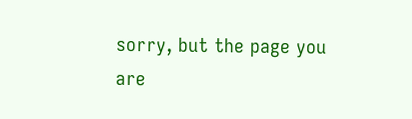sorry, but the page you are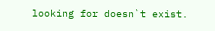looking for doesn`t exist.